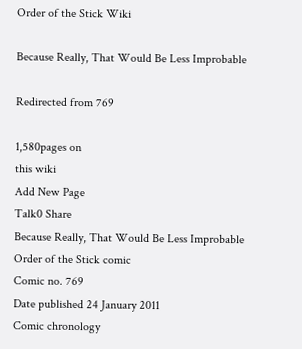Order of the Stick Wiki

Because Really, That Would Be Less Improbable

Redirected from 769

1,580pages on
this wiki
Add New Page
Talk0 Share
Because Really, That Would Be Less Improbable
Order of the Stick comic
Comic no. 769
Date published 24 January 2011
Comic chronology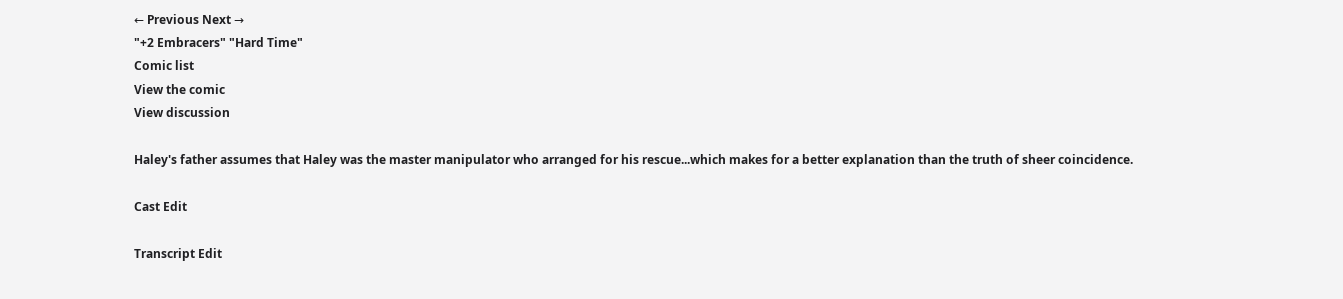← Previous Next →
"+2 Embracers" "Hard Time"
Comic list
View the comic
View discussion

Haley's father assumes that Haley was the master manipulator who arranged for his rescue...which makes for a better explanation than the truth of sheer coincidence.

Cast Edit

Transcript Edit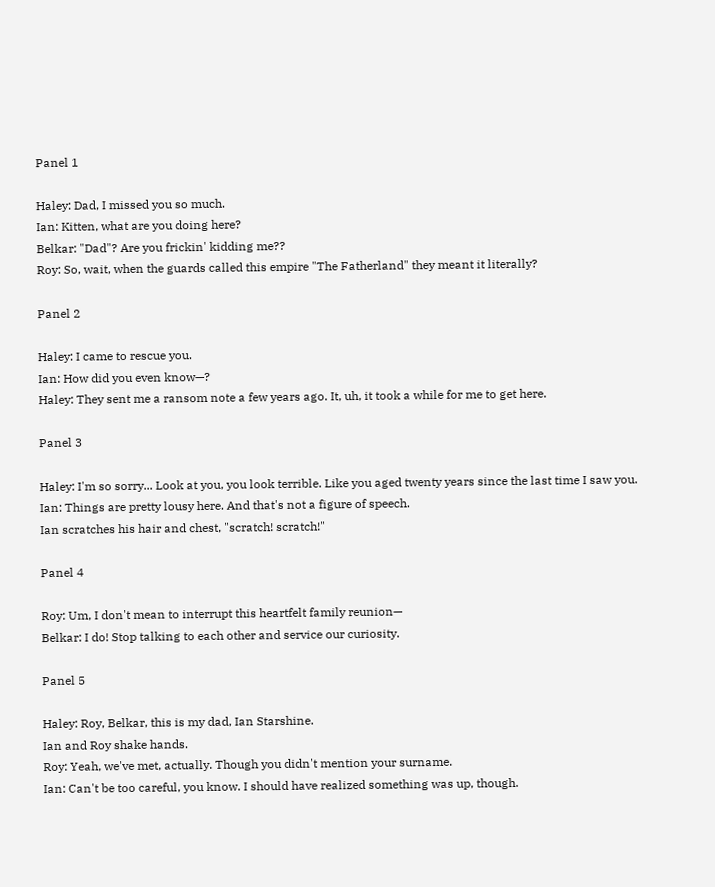Panel 1

Haley: Dad, I missed you so much.
Ian: Kitten, what are you doing here?
Belkar: "Dad"? Are you frickin' kidding me??
Roy: So, wait, when the guards called this empire "The Fatherland" they meant it literally?

Panel 2

Haley: I came to rescue you.
Ian: How did you even know—?
Haley: They sent me a ransom note a few years ago. It, uh, it took a while for me to get here.

Panel 3

Haley: I'm so sorry... Look at you, you look terrible. Like you aged twenty years since the last time I saw you.
Ian: Things are pretty lousy here. And that's not a figure of speech.
Ian scratches his hair and chest, "scratch! scratch!"

Panel 4

Roy: Um, I don't mean to interrupt this heartfelt family reunion—
Belkar: I do! Stop talking to each other and service our curiosity.

Panel 5

Haley: Roy, Belkar, this is my dad, Ian Starshine.
Ian and Roy shake hands.
Roy: Yeah, we've met, actually. Though you didn't mention your surname.
Ian: Can't be too careful, you know. I should have realized something was up, though.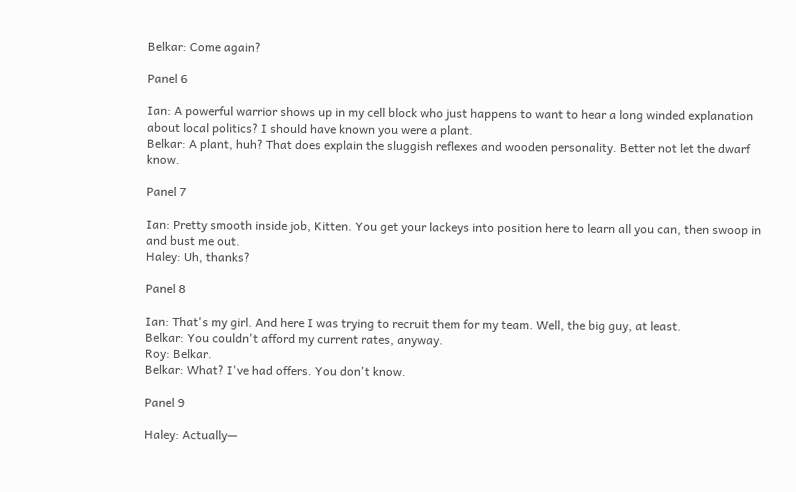Belkar: Come again?

Panel 6

Ian: A powerful warrior shows up in my cell block who just happens to want to hear a long winded explanation about local politics? I should have known you were a plant.
Belkar: A plant, huh? That does explain the sluggish reflexes and wooden personality. Better not let the dwarf know.

Panel 7

Ian: Pretty smooth inside job, Kitten. You get your lackeys into position here to learn all you can, then swoop in and bust me out.
Haley: Uh, thanks?

Panel 8

Ian: That's my girl. And here I was trying to recruit them for my team. Well, the big guy, at least.
Belkar: You couldn't afford my current rates, anyway.
Roy: Belkar.
Belkar: What? I've had offers. You don't know.

Panel 9

Haley: Actually—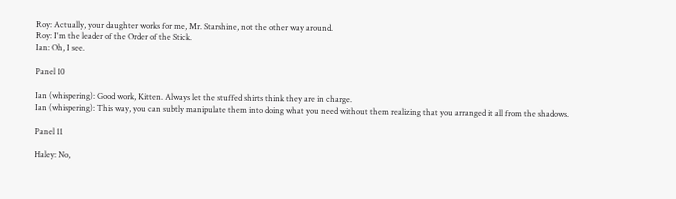Roy: Actually, your daughter works for me, Mr. Starshine, not the other way around.
Roy: I'm the leader of the Order of the Stick.
Ian: Oh, I see.

Panel 10

Ian (whispering): Good work, Kitten. Always let the stuffed shirts think they are in charge.
Ian (whispering): This way, you can subtly manipulate them into doing what you need without them realizing that you arranged it all from the shadows.

Panel 11

Haley: No,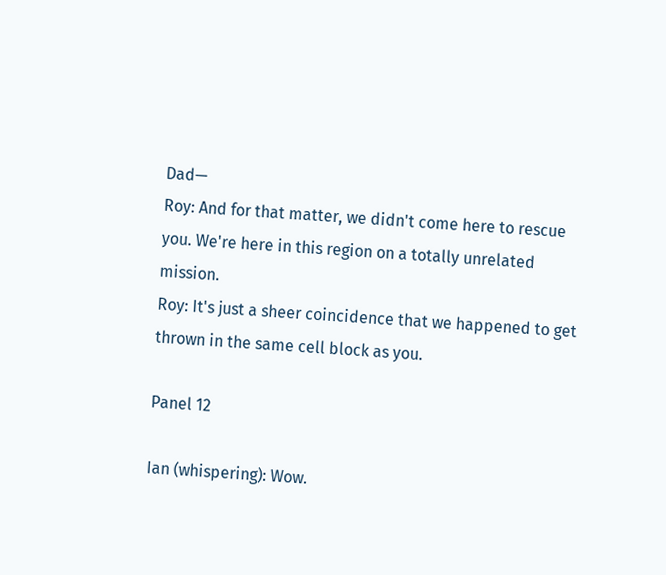Dad—
Roy: And for that matter, we didn't come here to rescue you. We're here in this region on a totally unrelated mission.
Roy: It's just a sheer coincidence that we happened to get thrown in the same cell block as you.

Panel 12

Ian (whispering): Wow.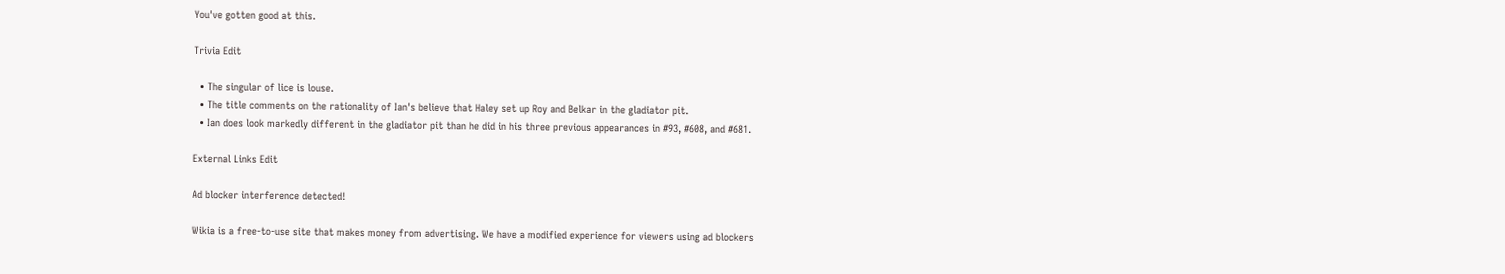You've gotten good at this.

Trivia Edit

  • The singular of lice is louse.
  • The title comments on the rationality of Ian's believe that Haley set up Roy and Belkar in the gladiator pit.
  • Ian does look markedly different in the gladiator pit than he did in his three previous appearances in #93, #608, and #681.

External Links Edit

Ad blocker interference detected!

Wikia is a free-to-use site that makes money from advertising. We have a modified experience for viewers using ad blockers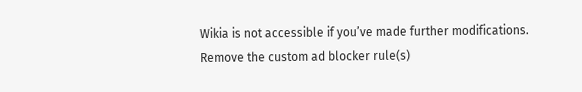Wikia is not accessible if you’ve made further modifications. Remove the custom ad blocker rule(s)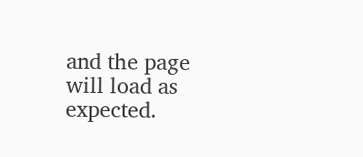and the page will load as expected.